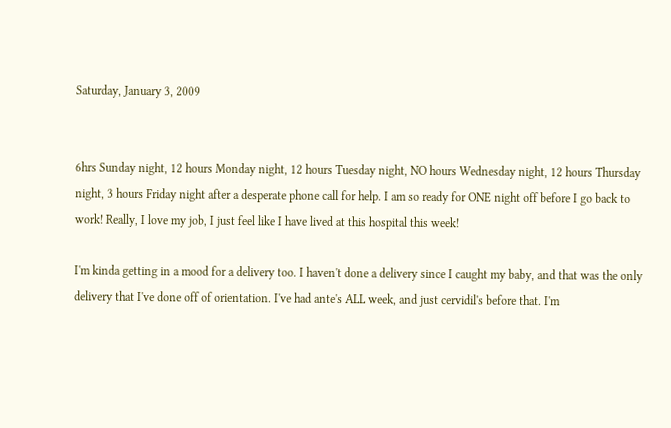Saturday, January 3, 2009


6hrs Sunday night, 12 hours Monday night, 12 hours Tuesday night, NO hours Wednesday night, 12 hours Thursday night, 3 hours Friday night after a desperate phone call for help. I am so ready for ONE night off before I go back to work! Really, I love my job, I just feel like I have lived at this hospital this week!

I'm kinda getting in a mood for a delivery too. I haven't done a delivery since I caught my baby, and that was the only delivery that I've done off of orientation. I've had ante's ALL week, and just cervidil's before that. I'm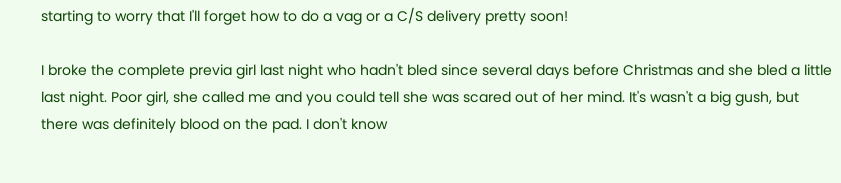starting to worry that I'll forget how to do a vag or a C/S delivery pretty soon!

I broke the complete previa girl last night who hadn't bled since several days before Christmas and she bled a little last night. Poor girl, she called me and you could tell she was scared out of her mind. It's wasn't a big gush, but there was definitely blood on the pad. I don't know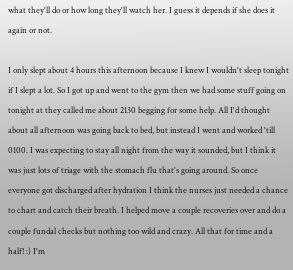what they'll do or how long they'll watch her. I guess it depends if she does it again or not.

I only slept about 4 hours this afternoon because I knew I wouldn't sleep tonight if I slept a lot. So I got up and went to the gym then we had some stuff going on tonight at they called me about 2130 begging for some help. All I'd thought about all afternoon was going back to bed, but instead I went and worked 'till 0100. I was expecting to stay all night from the way it sounded, but I think it was just lots of triage with the stomach flu that's going around. So once everyone got discharged after hydration I think the nurses just needed a chance to chart and catch their breath. I helped move a couple recoveries over and do a couple fundal checks but nothing too wild and crazy. All that for time and a half! :) I'm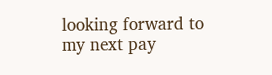looking forward to my next pay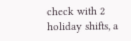check with 2 holiday shifts, a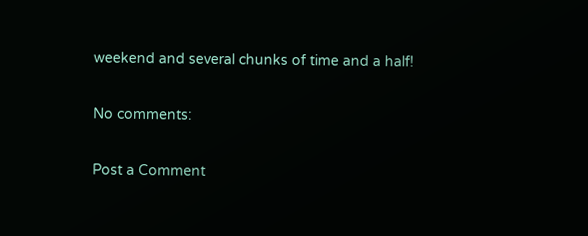weekend and several chunks of time and a half!

No comments:

Post a Comment